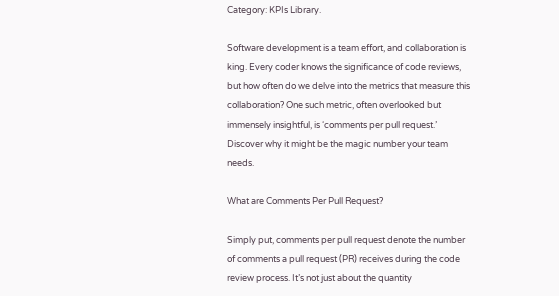Category: KPIs Library.

Software development is a team effort, and collaboration is king. Every coder knows the significance of code reviews, but how often do we delve into the metrics that measure this collaboration? One such metric, often overlooked but immensely insightful, is ‘comments per pull request.’ Discover why it might be the magic number your team needs.

What are Comments Per Pull Request?

Simply put, comments per pull request denote the number of comments a pull request (PR) receives during the code review process. It’s not just about the quantity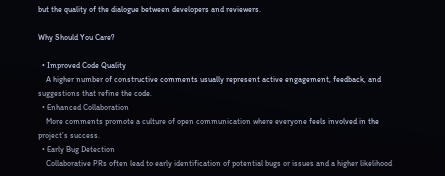but the quality of the dialogue between developers and reviewers.

Why Should You Care?

  • Improved Code Quality
    A higher number of constructive comments usually represent active engagement, feedback, and suggestions that refine the code.
  • Enhanced Collaboration
    More comments promote a culture of open communication where everyone feels involved in the project’s success.
  • Early Bug Detection
    Collaborative PRs often lead to early identification of potential bugs or issues and a higher likelihood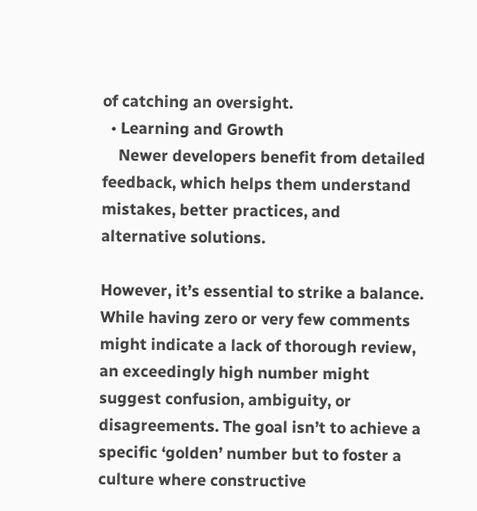of catching an oversight.
  • Learning and Growth
    Newer developers benefit from detailed feedback, which helps them understand mistakes, better practices, and alternative solutions.

However, it’s essential to strike a balance. While having zero or very few comments might indicate a lack of thorough review, an exceedingly high number might suggest confusion, ambiguity, or disagreements. The goal isn’t to achieve a specific ‘golden’ number but to foster a culture where constructive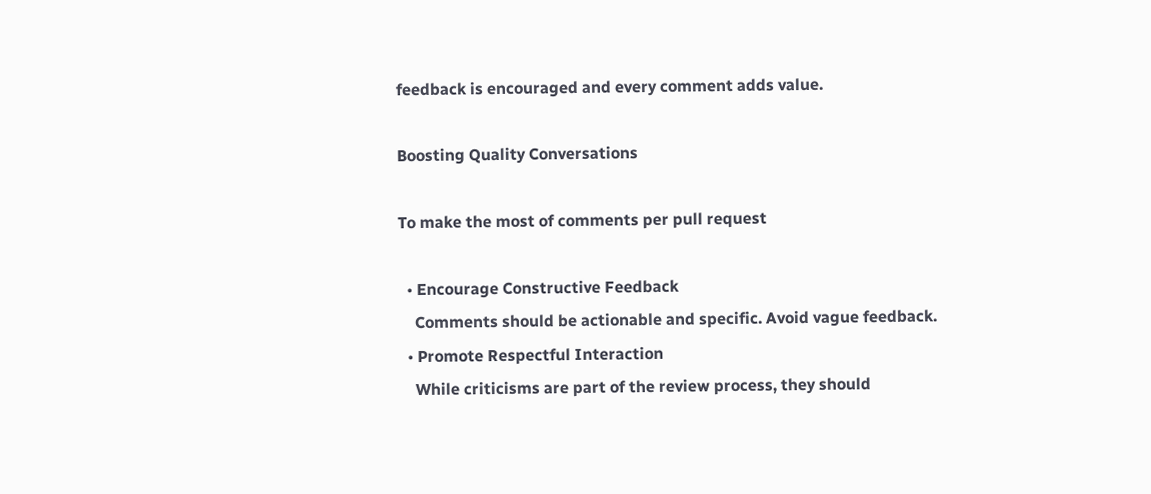feedback is encouraged and every comment adds value.

Boosting Quality Conversations

To make the most of comments per pull request

  • Encourage Constructive Feedback
    Comments should be actionable and specific. Avoid vague feedback.
  • Promote Respectful Interaction
    While criticisms are part of the review process, they should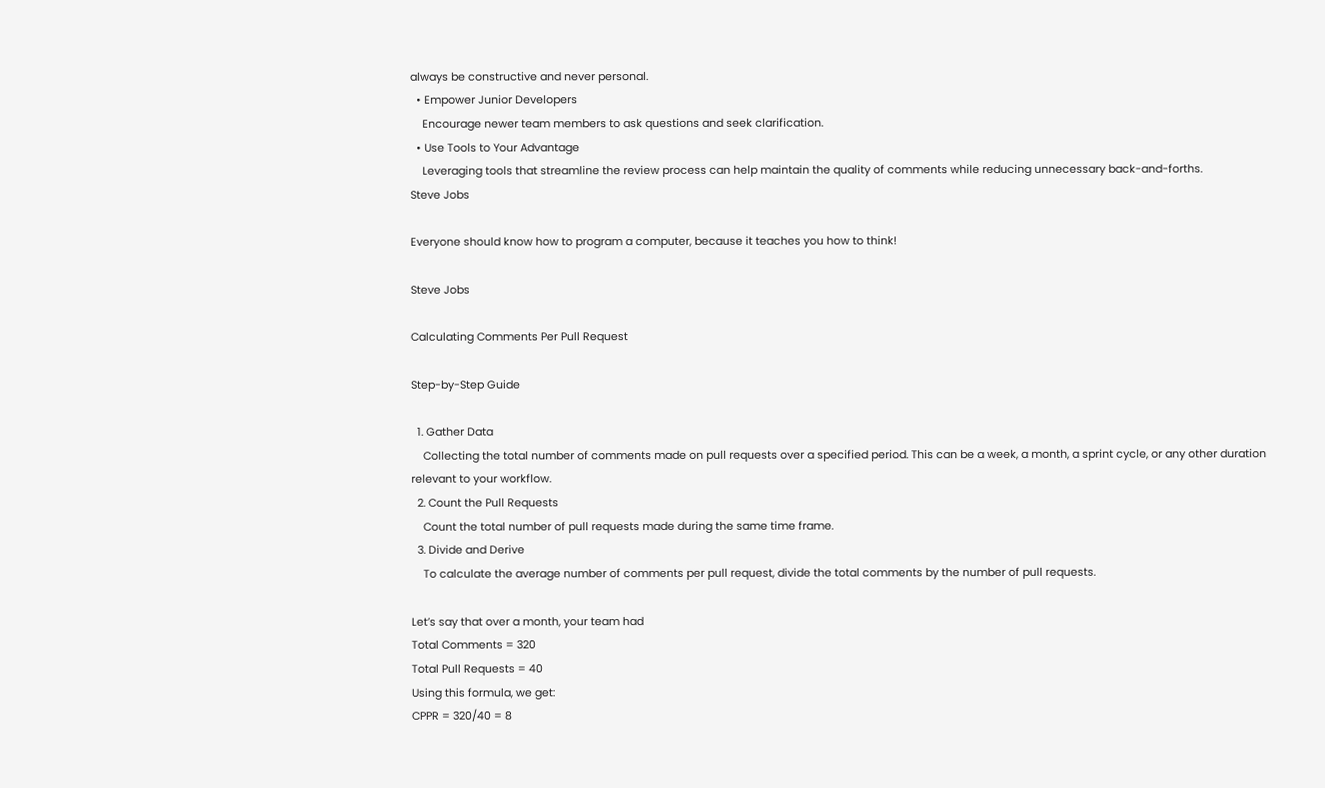always be constructive and never personal.
  • Empower Junior Developers
    Encourage newer team members to ask questions and seek clarification.
  • Use Tools to Your Advantage
    Leveraging tools that streamline the review process can help maintain the quality of comments while reducing unnecessary back-and-forths.
Steve Jobs

Everyone should know how to program a computer, because it teaches you how to think!

Steve Jobs

Calculating Comments Per Pull Request

Step-by-Step Guide

  1. Gather Data
    Collecting the total number of comments made on pull requests over a specified period. This can be a week, a month, a sprint cycle, or any other duration relevant to your workflow.
  2. Count the Pull Requests
    Count the total number of pull requests made during the same time frame.
  3. Divide and Derive
    To calculate the average number of comments per pull request, divide the total comments by the number of pull requests.

Let’s say that over a month, your team had
Total Comments = 320
Total Pull Requests = 40
Using this formula, we get:
CPPR = 320/40 = 8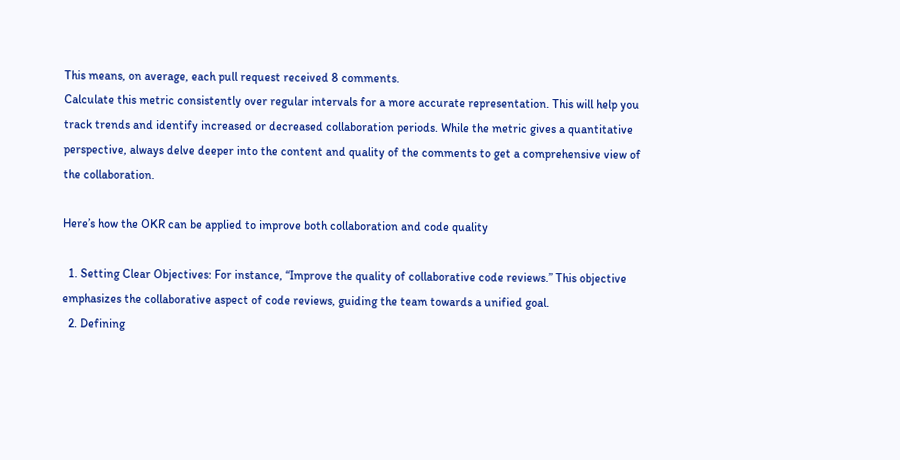This means, on average, each pull request received 8 comments.
Calculate this metric consistently over regular intervals for a more accurate representation. This will help you track trends and identify increased or decreased collaboration periods. While the metric gives a quantitative perspective, always delve deeper into the content and quality of the comments to get a comprehensive view of the collaboration.

Here’s how the OKR can be applied to improve both collaboration and code quality

  1. Setting Clear Objectives: For instance, “Improve the quality of collaborative code reviews.” This objective emphasizes the collaborative aspect of code reviews, guiding the team towards a unified goal.
  2. Defining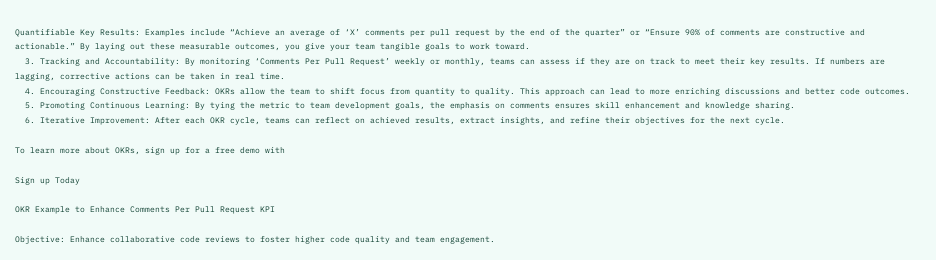Quantifiable Key Results: Examples include “Achieve an average of ‘X’ comments per pull request by the end of the quarter” or “Ensure 90% of comments are constructive and actionable.” By laying out these measurable outcomes, you give your team tangible goals to work toward.
  3. Tracking and Accountability: By monitoring ‘Comments Per Pull Request’ weekly or monthly, teams can assess if they are on track to meet their key results. If numbers are lagging, corrective actions can be taken in real time.
  4. Encouraging Constructive Feedback: OKRs allow the team to shift focus from quantity to quality. This approach can lead to more enriching discussions and better code outcomes.
  5. Promoting Continuous Learning: By tying the metric to team development goals, the emphasis on comments ensures skill enhancement and knowledge sharing.
  6. Iterative Improvement: After each OKR cycle, teams can reflect on achieved results, extract insights, and refine their objectives for the next cycle.

To learn more about OKRs, sign up for a free demo with

Sign up Today

OKR Example to Enhance Comments Per Pull Request KPI

Objective: Enhance collaborative code reviews to foster higher code quality and team engagement.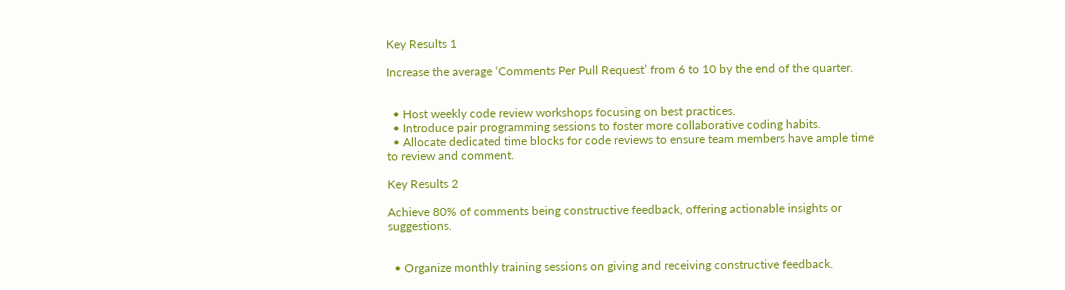Key Results 1

Increase the average ‘Comments Per Pull Request’ from 6 to 10 by the end of the quarter.


  • Host weekly code review workshops focusing on best practices.
  • Introduce pair programming sessions to foster more collaborative coding habits.
  • Allocate dedicated time blocks for code reviews to ensure team members have ample time to review and comment.

Key Results 2

Achieve 80% of comments being constructive feedback, offering actionable insights or suggestions.


  • Organize monthly training sessions on giving and receiving constructive feedback.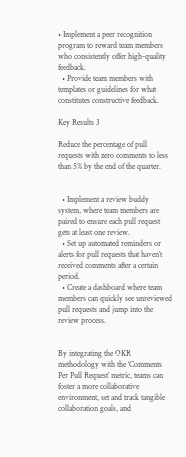• Implement a peer recognition program to reward team members who consistently offer high-quality feedback.
  • Provide team members with templates or guidelines for what constitutes constructive feedback.

Key Results 3

Reduce the percentage of pull requests with zero comments to less than 5% by the end of the quarter.


  • Implement a review buddy system, where team members are paired to ensure each pull request gets at least one review.
  • Set up automated reminders or alerts for pull requests that haven’t received comments after a certain period.
  • Create a dashboard where team members can quickly see unreviewed pull requests and jump into the review process.


By integrating the OKR methodology with the ‘Comments Per Pull Request’ metric, teams can foster a more collaborative environment, set and track tangible collaboration goals, and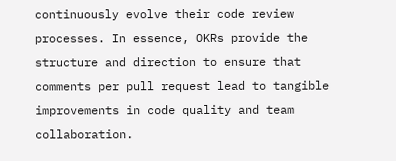continuously evolve their code review processes. In essence, OKRs provide the structure and direction to ensure that comments per pull request lead to tangible improvements in code quality and team collaboration.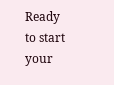Ready to start your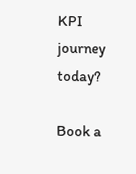KPI journey today?

Book a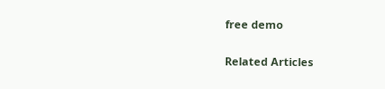free demo

Related Articles